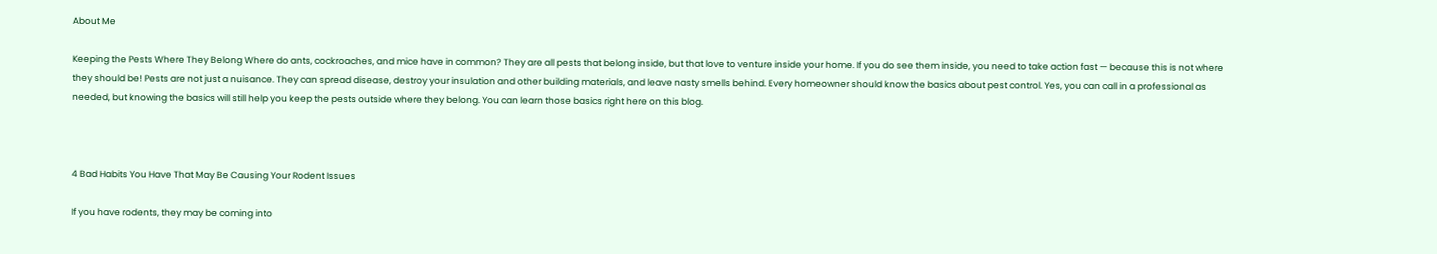About Me

Keeping the Pests Where They Belong Where do ants, cockroaches, and mice have in common? They are all pests that belong inside, but that love to venture inside your home. If you do see them inside, you need to take action fast — because this is not where they should be! Pests are not just a nuisance. They can spread disease, destroy your insulation and other building materials, and leave nasty smells behind. Every homeowner should know the basics about pest control. Yes, you can call in a professional as needed, but knowing the basics will still help you keep the pests outside where they belong. You can learn those basics right here on this blog.



4 Bad Habits You Have That May Be Causing Your Rodent Issues

If you have rodents, they may be coming into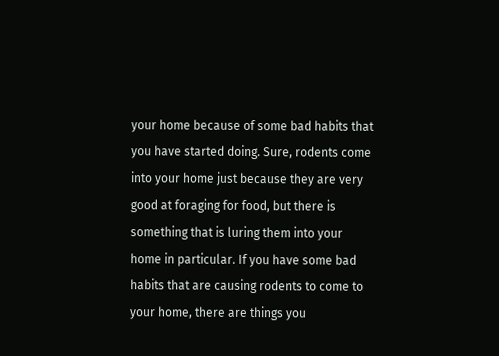your home because of some bad habits that you have started doing. Sure, rodents come into your home just because they are very good at foraging for food, but there is something that is luring them into your home in particular. If you have some bad habits that are causing rodents to come to your home, there are things you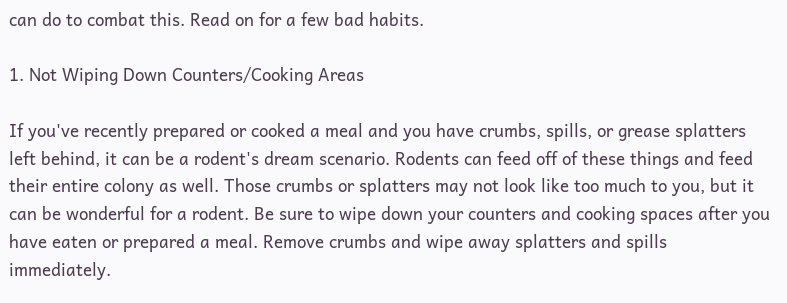can do to combat this. Read on for a few bad habits.

1. Not Wiping Down Counters/Cooking Areas

If you've recently prepared or cooked a meal and you have crumbs, spills, or grease splatters left behind, it can be a rodent's dream scenario. Rodents can feed off of these things and feed their entire colony as well. Those crumbs or splatters may not look like too much to you, but it can be wonderful for a rodent. Be sure to wipe down your counters and cooking spaces after you have eaten or prepared a meal. Remove crumbs and wipe away splatters and spills immediately.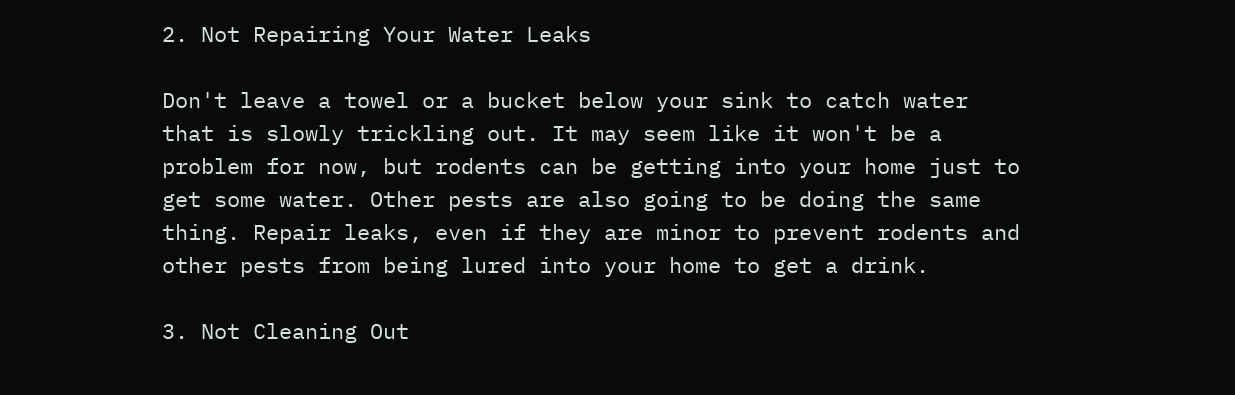2. Not Repairing Your Water Leaks

Don't leave a towel or a bucket below your sink to catch water that is slowly trickling out. It may seem like it won't be a problem for now, but rodents can be getting into your home just to get some water. Other pests are also going to be doing the same thing. Repair leaks, even if they are minor to prevent rodents and other pests from being lured into your home to get a drink.

3. Not Cleaning Out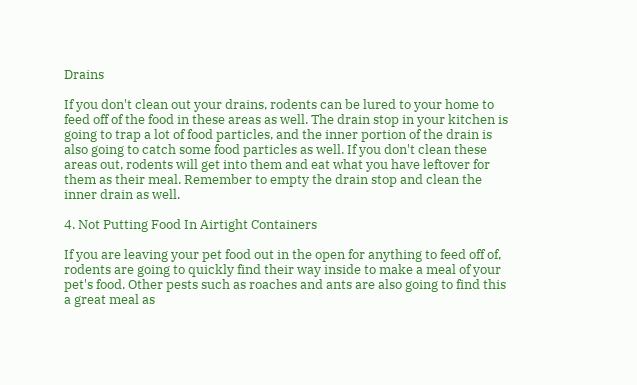Drains

If you don't clean out your drains, rodents can be lured to your home to feed off of the food in these areas as well. The drain stop in your kitchen is going to trap a lot of food particles, and the inner portion of the drain is also going to catch some food particles as well. If you don't clean these areas out, rodents will get into them and eat what you have leftover for them as their meal. Remember to empty the drain stop and clean the inner drain as well.

4. Not Putting Food In Airtight Containers

If you are leaving your pet food out in the open for anything to feed off of, rodents are going to quickly find their way inside to make a meal of your pet's food. Other pests such as roaches and ants are also going to find this a great meal as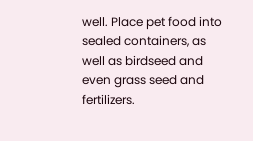well. Place pet food into sealed containers, as well as birdseed and even grass seed and fertilizers.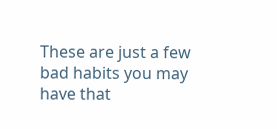These are just a few bad habits you may have that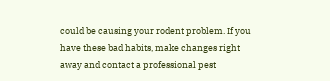could be causing your rodent problem. If you have these bad habits, make changes right away and contact a professional pest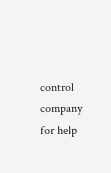control company for help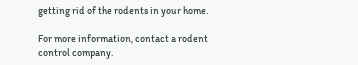getting rid of the rodents in your home.

For more information, contact a rodent control company.